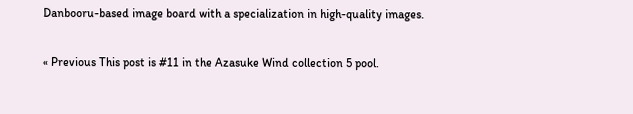Danbooru-based image board with a specialization in high-quality images.

« Previous This post is #11 in the Azasuke Wind collection 5 pool.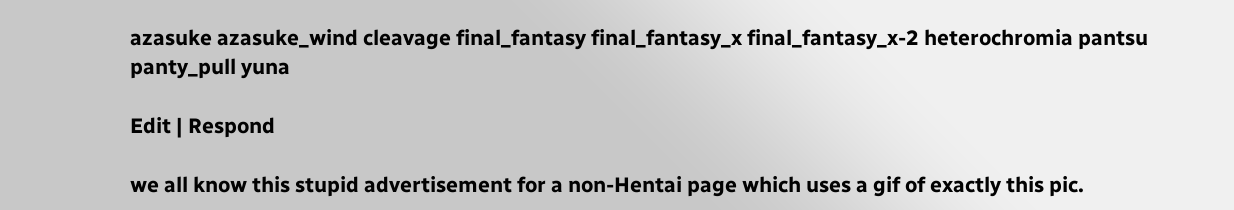azasuke azasuke_wind cleavage final_fantasy final_fantasy_x final_fantasy_x-2 heterochromia pantsu panty_pull yuna

Edit | Respond

we all know this stupid advertisement for a non-Hentai page which uses a gif of exactly this pic.